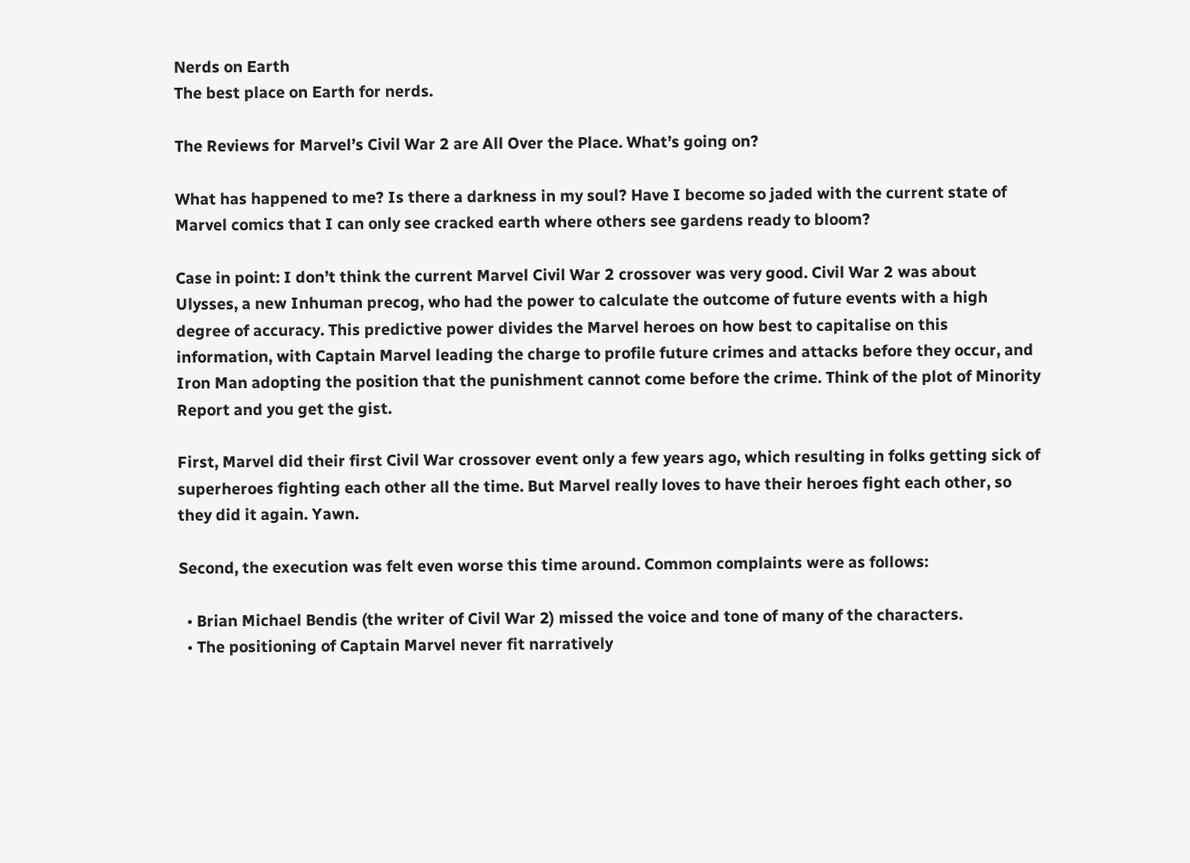Nerds on Earth
The best place on Earth for nerds.

The Reviews for Marvel’s Civil War 2 are All Over the Place. What’s going on?

What has happened to me? Is there a darkness in my soul? Have I become so jaded with the current state of Marvel comics that I can only see cracked earth where others see gardens ready to bloom?

Case in point: I don’t think the current Marvel Civil War 2 crossover was very good. Civil War 2 was about Ulysses, a new Inhuman precog, who had the power to calculate the outcome of future events with a high degree of accuracy. This predictive power divides the Marvel heroes on how best to capitalise on this information, with Captain Marvel leading the charge to profile future crimes and attacks before they occur, and Iron Man adopting the position that the punishment cannot come before the crime. Think of the plot of Minority Report and you get the gist.

First, Marvel did their first Civil War crossover event only a few years ago, which resulting in folks getting sick of superheroes fighting each other all the time. But Marvel really loves to have their heroes fight each other, so they did it again. Yawn.

Second, the execution was felt even worse this time around. Common complaints were as follows:

  • Brian Michael Bendis (the writer of Civil War 2) missed the voice and tone of many of the characters.
  • The positioning of Captain Marvel never fit narratively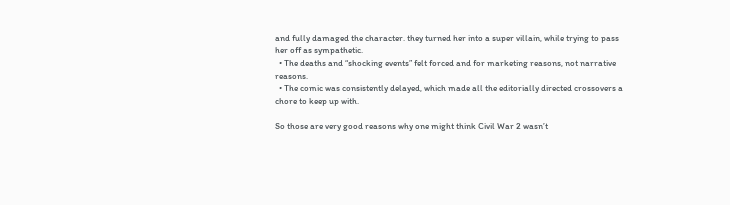and fully damaged the character. they turned her into a super villain, while trying to pass her off as sympathetic.
  • The deaths and “shocking events” felt forced and for marketing reasons, not narrative reasons.
  • The comic was consistently delayed, which made all the editorially directed crossovers a chore to keep up with.

So those are very good reasons why one might think Civil War 2 wasn’t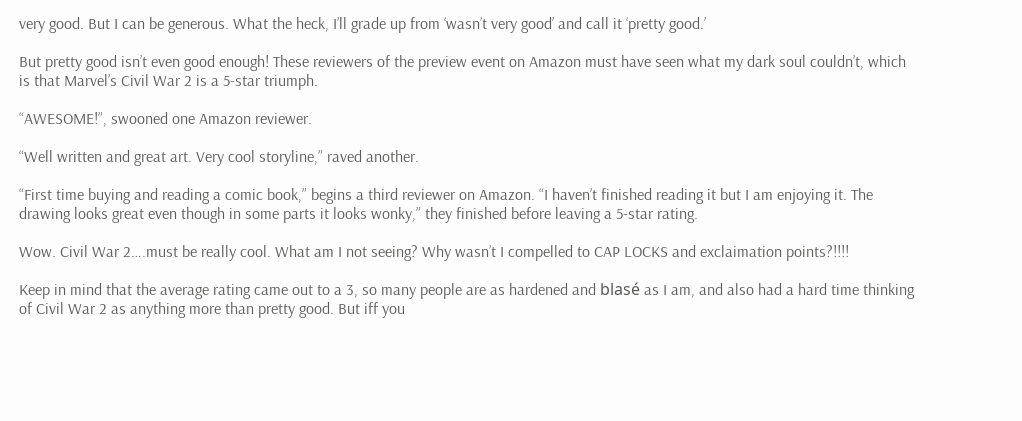very good. But I can be generous. What the heck, I’ll grade up from ‘wasn’t very good’ and call it ‘pretty good.’

But pretty good isn’t even good enough! These reviewers of the preview event on Amazon must have seen what my dark soul couldn’t, which is that Marvel’s Civil War 2 is a 5-star triumph.

“AWESOME!”, swooned one Amazon reviewer.

“Well written and great art. Very cool storyline,” raved another.

“First time buying and reading a comic book,” begins a third reviewer on Amazon. “I haven’t finished reading it but I am enjoying it. The drawing looks great even though in some parts it looks wonky,” they finished before leaving a 5-star rating.

Wow. Civil War 2….must be really cool. What am I not seeing? Why wasn’t I compelled to CAP LOCKS and exclaimation points?!!!!

Keep in mind that the average rating came out to a 3, so many people are as hardened and blasé as I am, and also had a hard time thinking of Civil War 2 as anything more than pretty good. But iff you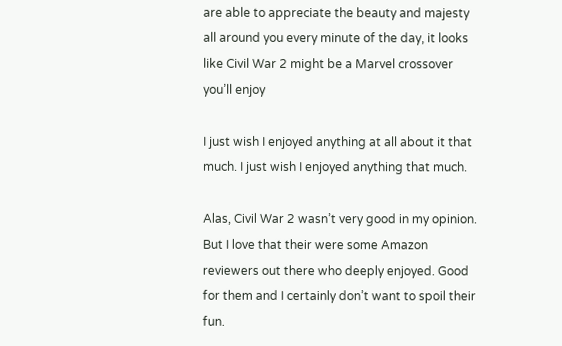are able to appreciate the beauty and majesty all around you every minute of the day, it looks like Civil War 2 might be a Marvel crossover you’ll enjoy

I just wish I enjoyed anything at all about it that much. I just wish I enjoyed anything that much.

Alas, Civil War 2 wasn’t very good in my opinion. But I love that their were some Amazon reviewers out there who deeply enjoyed. Good for them and I certainly don’t want to spoil their fun.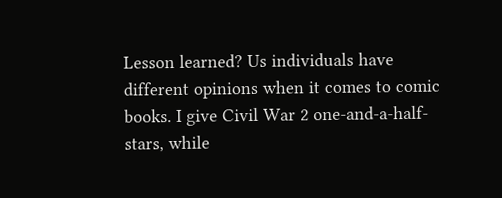Lesson learned? Us individuals have different opinions when it comes to comic books. I give Civil War 2 one-and-a-half-stars, while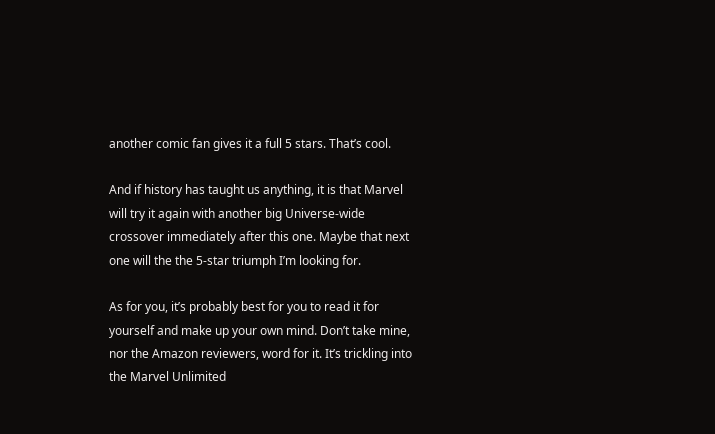another comic fan gives it a full 5 stars. That’s cool.

And if history has taught us anything, it is that Marvel will try it again with another big Universe-wide crossover immediately after this one. Maybe that next one will the the 5-star triumph I’m looking for.

As for you, it’s probably best for you to read it for yourself and make up your own mind. Don’t take mine, nor the Amazon reviewers, word for it. It’s trickling into the Marvel Unlimited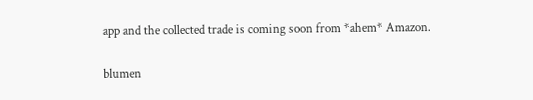app and the collected trade is coming soon from *ahem* Amazon.

blumen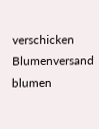verschicken Blumenversand
blumen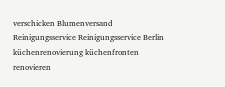verschicken Blumenversand
Reinigungsservice Reinigungsservice Berlin
küchenrenovierung küchenfronten renovieren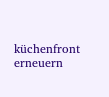küchenfront erneuern